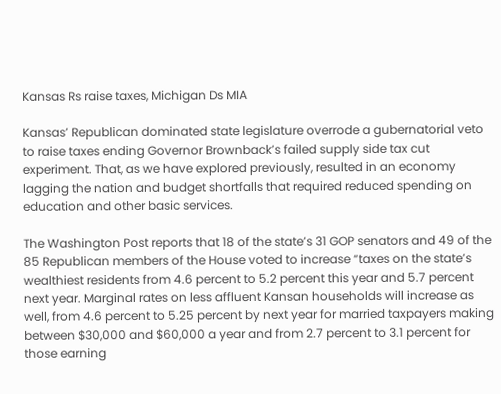Kansas Rs raise taxes, Michigan Ds MIA

Kansas’ Republican dominated state legislature overrode a gubernatorial veto to raise taxes ending Governor Brownback’s failed supply side tax cut experiment. That, as we have explored previously, resulted in an economy lagging the nation and budget shortfalls that required reduced spending on education and other basic services.

The Washington Post reports that 18 of the state’s 31 GOP senators and 49 of the 85 Republican members of the House voted to increase “taxes on the state’s wealthiest residents from 4.6 percent to 5.2 percent this year and 5.7 percent next year. Marginal rates on less affluent Kansan households will increase as well, from 4.6 percent to 5.25 percent by next year for married taxpayers making between $30,000 and $60,000 a year and from 2.7 percent to 3.1 percent for those earning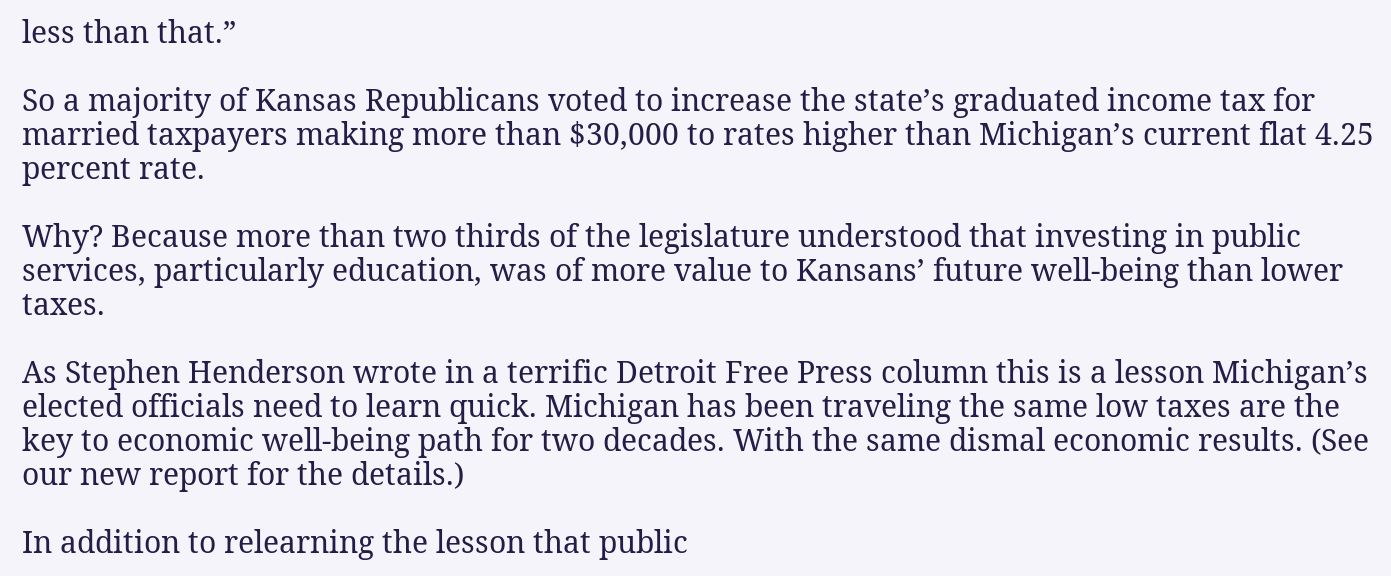less than that.”

So a majority of Kansas Republicans voted to increase the state’s graduated income tax for married taxpayers making more than $30,000 to rates higher than Michigan’s current flat 4.25 percent rate.

Why? Because more than two thirds of the legislature understood that investing in public services, particularly education, was of more value to Kansans’ future well-being than lower taxes.

As Stephen Henderson wrote in a terrific Detroit Free Press column this is a lesson Michigan’s elected officials need to learn quick. Michigan has been traveling the same low taxes are the key to economic well-being path for two decades. With the same dismal economic results. (See our new report for the details.)

In addition to relearning the lesson that public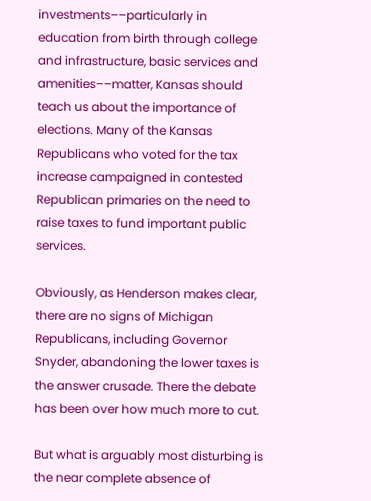investments––particularly in education from birth through college and infrastructure, basic services and amenities––matter, Kansas should teach us about the importance of elections. Many of the Kansas Republicans who voted for the tax increase campaigned in contested Republican primaries on the need to raise taxes to fund important public services.

Obviously, as Henderson makes clear, there are no signs of Michigan Republicans, including Governor Snyder, abandoning the lower taxes is the answer crusade. There the debate has been over how much more to cut.

But what is arguably most disturbing is the near complete absence of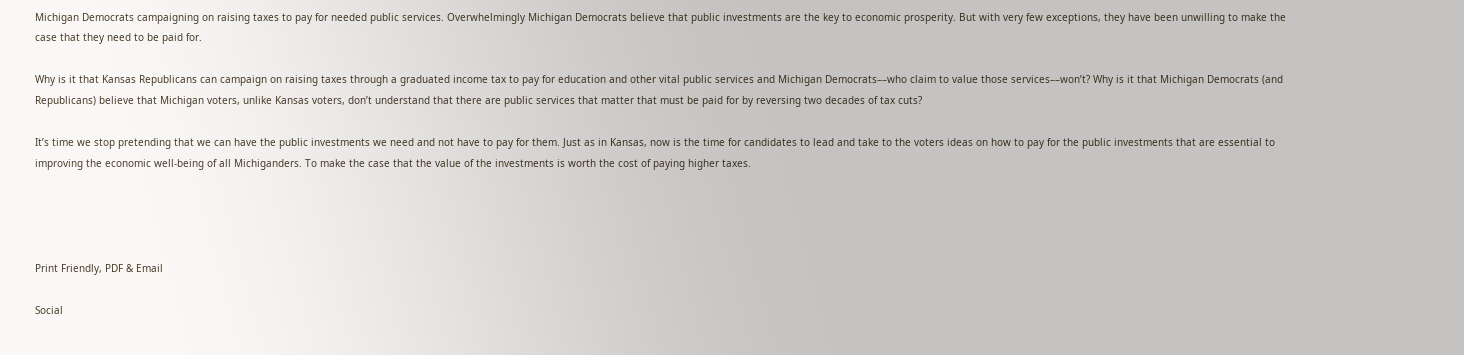Michigan Democrats campaigning on raising taxes to pay for needed public services. Overwhelmingly Michigan Democrats believe that public investments are the key to economic prosperity. But with very few exceptions, they have been unwilling to make the case that they need to be paid for.

Why is it that Kansas Republicans can campaign on raising taxes through a graduated income tax to pay for education and other vital public services and Michigan Democrats––who claim to value those services––won’t? Why is it that Michigan Democrats (and Republicans) believe that Michigan voters, unlike Kansas voters, don’t understand that there are public services that matter that must be paid for by reversing two decades of tax cuts?

It’s time we stop pretending that we can have the public investments we need and not have to pay for them. Just as in Kansas, now is the time for candidates to lead and take to the voters ideas on how to pay for the public investments that are essential to improving the economic well-being of all Michiganders. To make the case that the value of the investments is worth the cost of paying higher taxes.




Print Friendly, PDF & Email

Social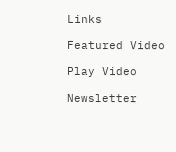Links

Featured Video

Play Video

Newsletter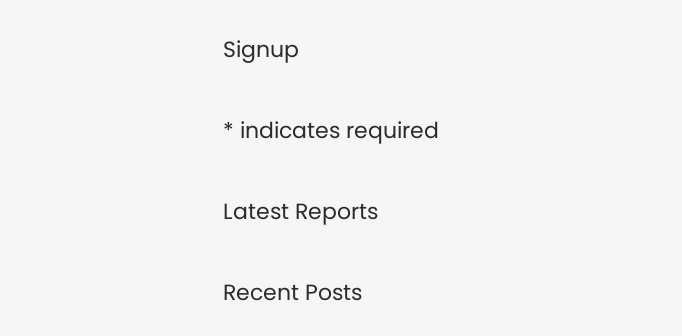Signup

* indicates required

Latest Reports

Recent Posts